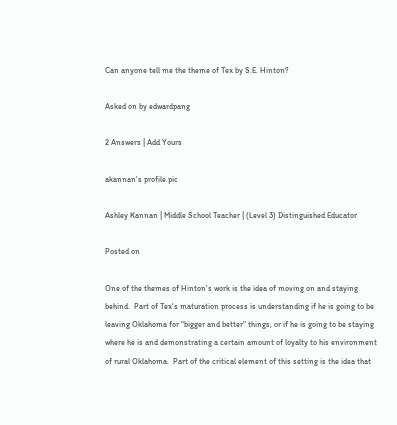Can anyone tell me the theme of Tex by S.E. Hinton?

Asked on by edwardpang

2 Answers | Add Yours

akannan's profile pic

Ashley Kannan | Middle School Teacher | (Level 3) Distinguished Educator

Posted on

One of the themes of Hinton's work is the idea of moving on and staying behind.  Part of Tex's maturation process is understanding if he is going to be leaving Oklahoma for "bigger and better" things, or if he is going to be staying where he is and demonstrating a certain amount of loyalty to his environment of rural Oklahoma.  Part of the critical element of this setting is the idea that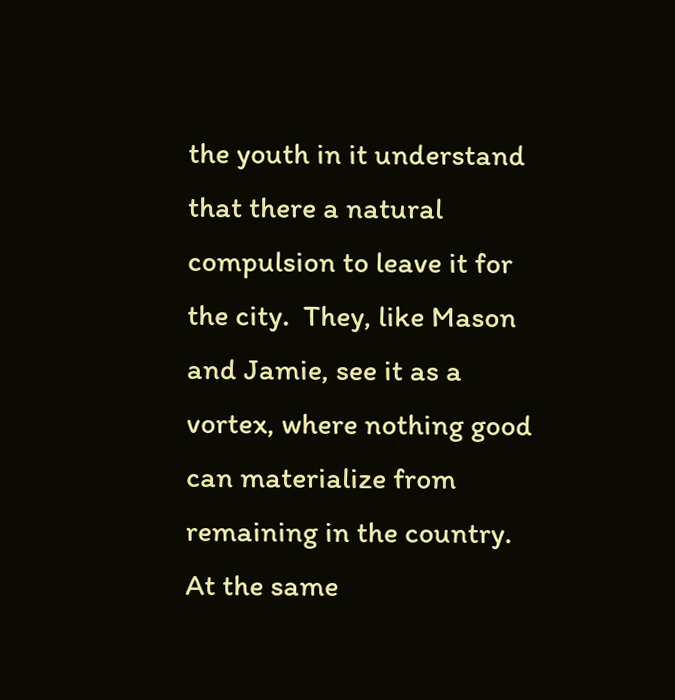the youth in it understand that there a natural compulsion to leave it for the city.  They, like Mason and Jamie, see it as a vortex, where nothing good can materialize from remaining in the country.  At the same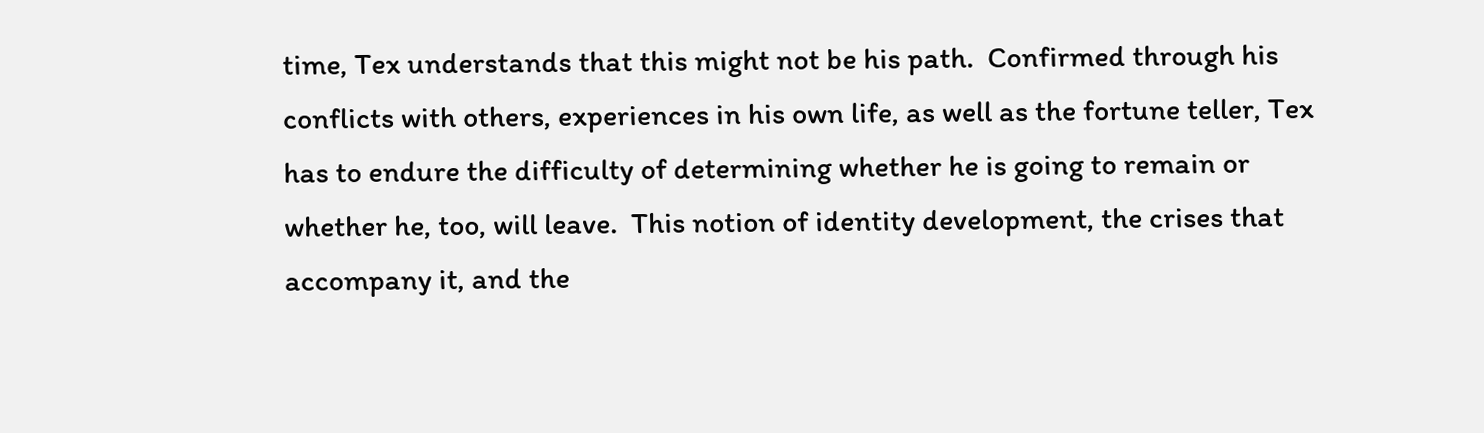time, Tex understands that this might not be his path.  Confirmed through his conflicts with others, experiences in his own life, as well as the fortune teller, Tex has to endure the difficulty of determining whether he is going to remain or whether he, too, will leave.  This notion of identity development, the crises that accompany it, and the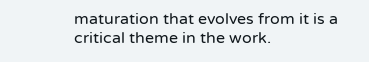maturation that evolves from it is a critical theme in the work.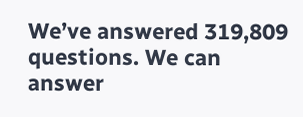We’ve answered 319,809 questions. We can answer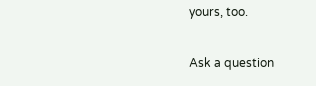yours, too.

Ask a question